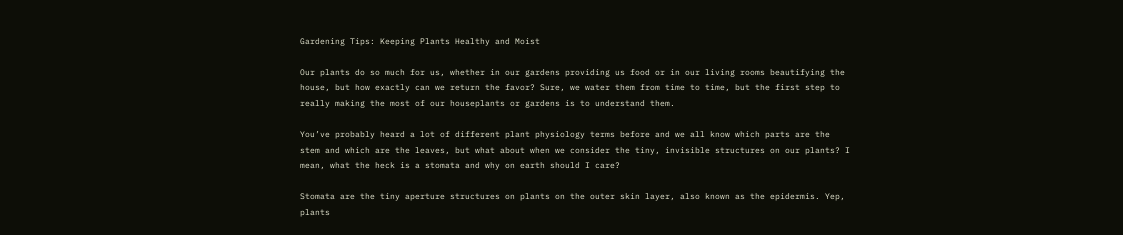Gardening Tips: Keeping Plants Healthy and Moist

Our plants do so much for us, whether in our gardens providing us food or in our living rooms beautifying the house, but how exactly can we return the favor? Sure, we water them from time to time, but the first step to really making the most of our houseplants or gardens is to understand them.

You’ve probably heard a lot of different plant physiology terms before and we all know which parts are the stem and which are the leaves, but what about when we consider the tiny, invisible structures on our plants? I mean, what the heck is a stomata and why on earth should I care?

Stomata are the tiny aperture structures on plants on the outer skin layer, also known as the epidermis. Yep, plants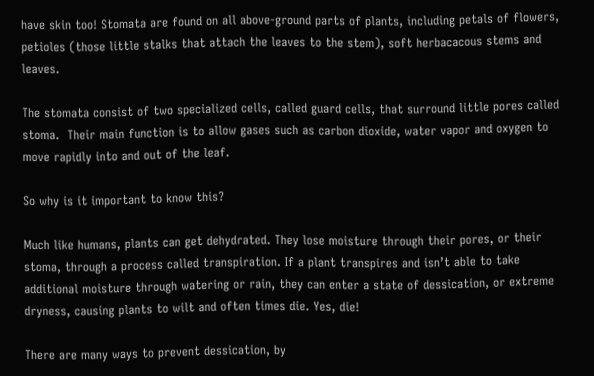have skin too! Stomata are found on all above-ground parts of plants, including petals of flowers, petioles (those little stalks that attach the leaves to the stem), soft herbacacous stems and leaves.

The stomata consist of two specialized cells, called guard cells, that surround little pores called stoma.  Their main function is to allow gases such as carbon dioxide, water vapor and oxygen to move rapidly into and out of the leaf.

So why is it important to know this?

Much like humans, plants can get dehydrated. They lose moisture through their pores, or their stoma, through a process called transpiration. If a plant transpires and isn’t able to take additional moisture through watering or rain, they can enter a state of dessication, or extreme dryness, causing plants to wilt and often times die. Yes, die!

There are many ways to prevent dessication, by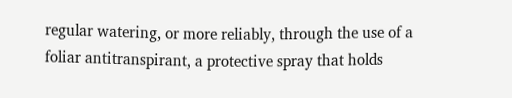regular watering, or more reliably, through the use of a foliar antitranspirant, a protective spray that holds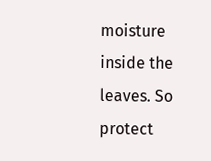moisture inside the leaves. So protect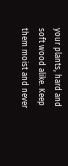your plants, hard and soft wood alike. Keep them moist and never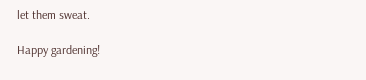let them sweat.

Happy gardening!